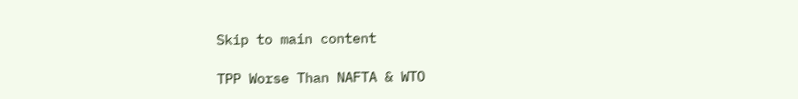Skip to main content

TPP Worse Than NAFTA & WTO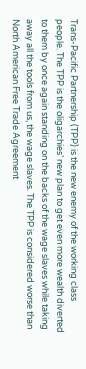Trans-Pacific Partnership (TPP) is the new enemy of the working class people. The TPP is the oligarchies’ new plan to get even more wealth diverted to them by once again standing on the backs of the wage slaves while taking away all the tools from us, the wage slaves. The TPP is considered worse than North American Free Trade Agreement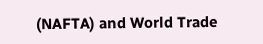(NAFTA) and World Trade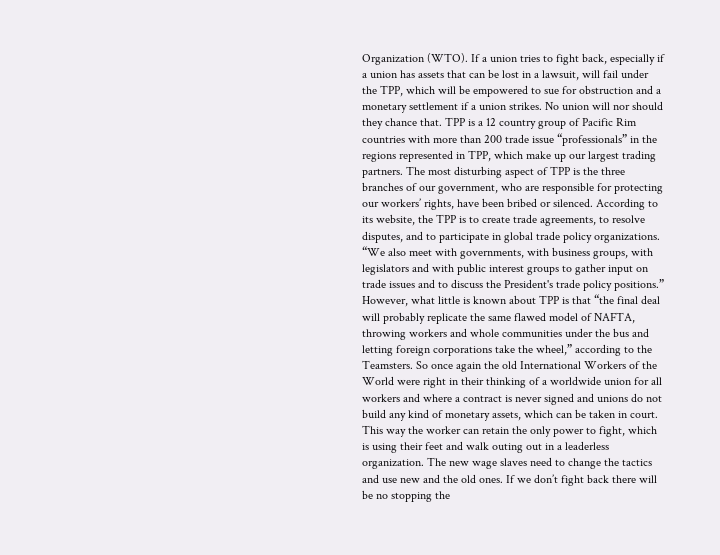Organization (WTO). If a union tries to fight back, especially if a union has assets that can be lost in a lawsuit, will fail under the TPP, which will be empowered to sue for obstruction and a monetary settlement if a union strikes. No union will nor should they chance that. TPP is a 12 country group of Pacific Rim countries with more than 200 trade issue “professionals” in the regions represented in TPP, which make up our largest trading partners. The most disturbing aspect of TPP is the three branches of our government, who are responsible for protecting our workers’ rights, have been bribed or silenced. According to its website, the TPP is to create trade agreements, to resolve disputes, and to participate in global trade policy organizations. “We also meet with governments, with business groups, with legislators and with public interest groups to gather input on trade issues and to discuss the President's trade policy positions.” However, what little is known about TPP is that “the final deal will probably replicate the same flawed model of NAFTA, throwing workers and whole communities under the bus and letting foreign corporations take the wheel,” according to the Teamsters. So once again the old International Workers of the World were right in their thinking of a worldwide union for all workers and where a contract is never signed and unions do not build any kind of monetary assets, which can be taken in court. This way the worker can retain the only power to fight, which is using their feet and walk outing out in a leaderless organization. The new wage slaves need to change the tactics and use new and the old ones. If we don’t fight back there will be no stopping the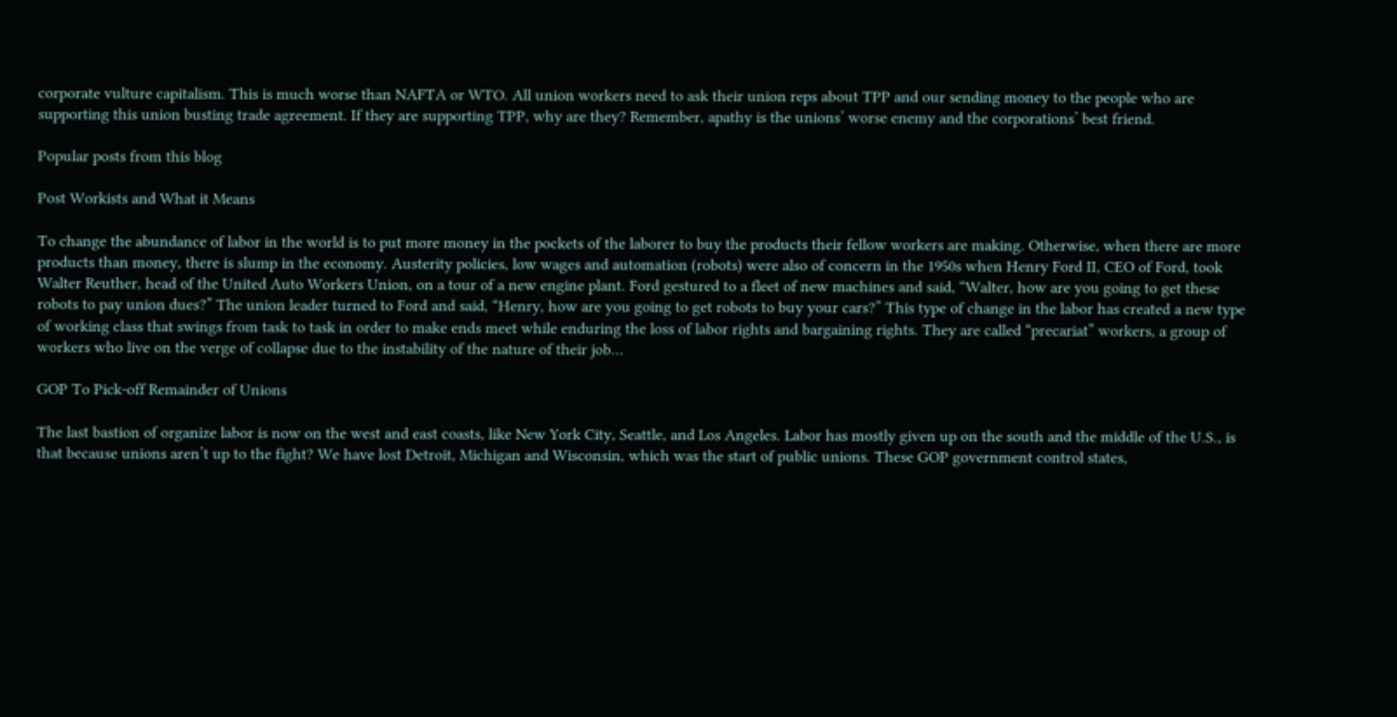corporate vulture capitalism. This is much worse than NAFTA or WTO. All union workers need to ask their union reps about TPP and our sending money to the people who are supporting this union busting trade agreement. If they are supporting TPP, why are they? Remember, apathy is the unions’ worse enemy and the corporations’ best friend.

Popular posts from this blog

Post Workists and What it Means

To change the abundance of labor in the world is to put more money in the pockets of the laborer to buy the products their fellow workers are making. Otherwise, when there are more products than money, there is slump in the economy. Austerity policies, low wages and automation (robots) were also of concern in the 1950s when Henry Ford II, CEO of Ford, took Walter Reuther, head of the United Auto Workers Union, on a tour of a new engine plant. Ford gestured to a fleet of new machines and said, “Walter, how are you going to get these robots to pay union dues?” The union leader turned to Ford and said, “Henry, how are you going to get robots to buy your cars?” This type of change in the labor has created a new type of working class that swings from task to task in order to make ends meet while enduring the loss of labor rights and bargaining rights. They are called “precariat” workers, a group of workers who live on the verge of collapse due to the instability of the nature of their job…

GOP To Pick-off Remainder of Unions

The last bastion of organize labor is now on the west and east coasts, like New York City, Seattle, and Los Angeles. Labor has mostly given up on the south and the middle of the U.S., is that because unions aren’t up to the fight? We have lost Detroit, Michigan and Wisconsin, which was the start of public unions. These GOP government control states,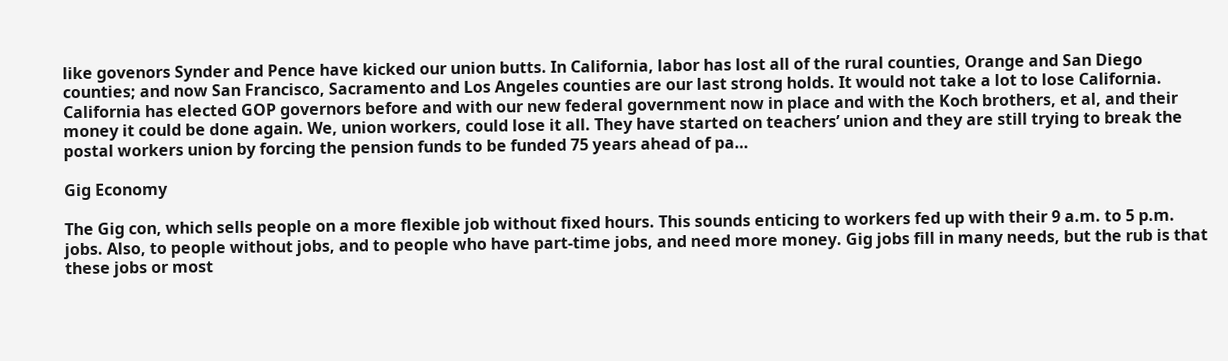like govenors Synder and Pence have kicked our union butts. In California, labor has lost all of the rural counties, Orange and San Diego counties; and now San Francisco, Sacramento and Los Angeles counties are our last strong holds. It would not take a lot to lose California. California has elected GOP governors before and with our new federal government now in place and with the Koch brothers, et al, and their money it could be done again. We, union workers, could lose it all. They have started on teachers’ union and they are still trying to break the postal workers union by forcing the pension funds to be funded 75 years ahead of pa…

Gig Economy

The Gig con, which sells people on a more flexible job without fixed hours. This sounds enticing to workers fed up with their 9 a.m. to 5 p.m. jobs. Also, to people without jobs, and to people who have part-time jobs, and need more money. Gig jobs fill in many needs, but the rub is that these jobs or most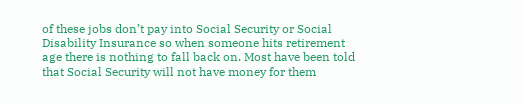of these jobs don’t pay into Social Security or Social Disability Insurance so when someone hits retirement age there is nothing to fall back on. Most have been told that Social Security will not have money for them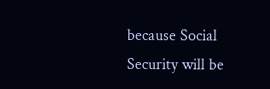because Social Security will be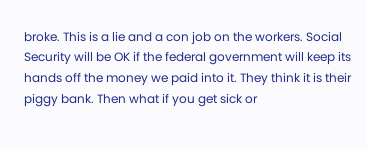broke. This is a lie and a con job on the workers. Social Security will be OK if the federal government will keep its hands off the money we paid into it. They think it is their piggy bank. Then what if you get sick or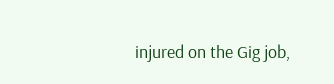injured on the Gig job,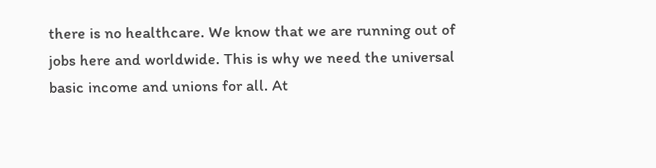there is no healthcare. We know that we are running out of jobs here and worldwide. This is why we need the universal basic income and unions for all. At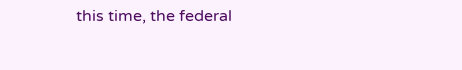this time, the federal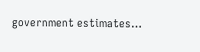government estimates…